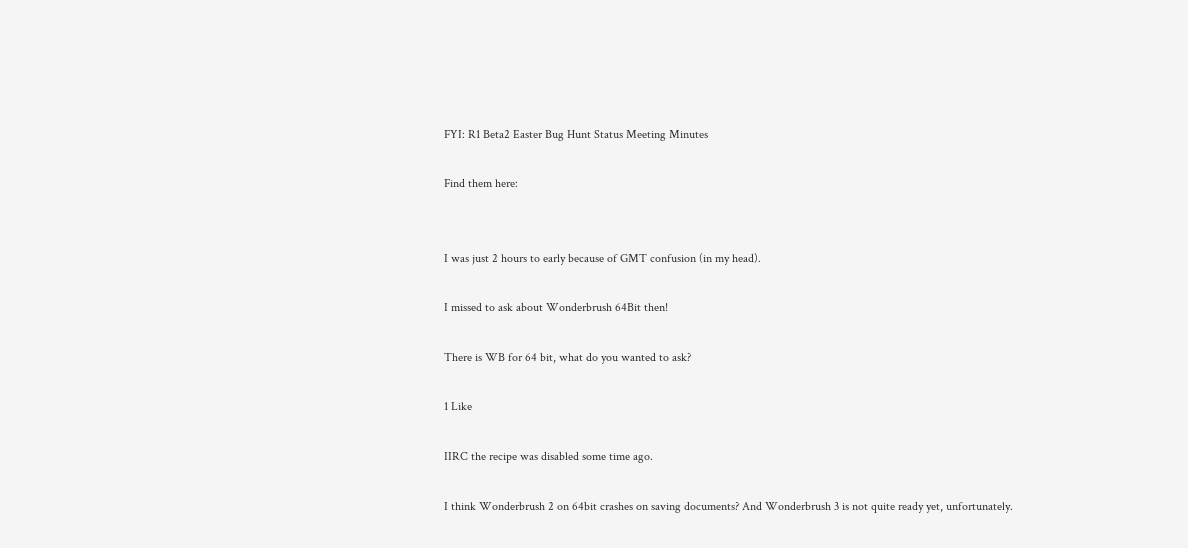FYI: R1 Beta2 Easter Bug Hunt Status Meeting Minutes

Find them here:


I was just 2 hours to early because of GMT confusion (in my head).

I missed to ask about Wonderbrush 64Bit then!

There is WB for 64 bit, what do you wanted to ask?

1 Like

IIRC the recipe was disabled some time ago.

I think Wonderbrush 2 on 64bit crashes on saving documents? And Wonderbrush 3 is not quite ready yet, unfortunately.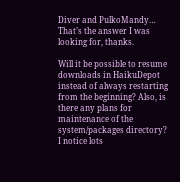Diver and PulkoMandy…
That’s the answer I was looking for, thanks.

Will it be possible to resume downloads in HaikuDepot instead of always restarting from the beginning? Also, is there any plans for maintenance of the system/packages directory? I notice lots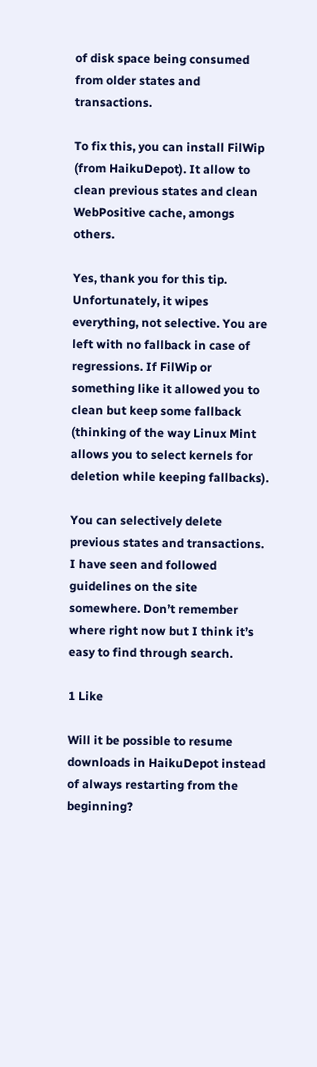of disk space being consumed from older states and transactions.

To fix this, you can install FilWip (from HaikuDepot). It allow to clean previous states and clean WebPositive cache, amongs others.

Yes, thank you for this tip. Unfortunately, it wipes everything, not selective. You are left with no fallback in case of regressions. If FilWip or something like it allowed you to clean but keep some fallback (thinking of the way Linux Mint allows you to select kernels for deletion while keeping fallbacks).

You can selectively delete previous states and transactions. I have seen and followed guidelines on the site somewhere. Don’t remember where right now but I think it’s easy to find through search.

1 Like

Will it be possible to resume downloads in HaikuDepot instead of always restarting from the beginning?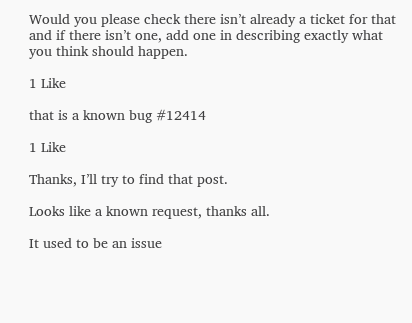Would you please check there isn’t already a ticket for that and if there isn’t one, add one in describing exactly what you think should happen.

1 Like

that is a known bug #12414

1 Like

Thanks, I’ll try to find that post.

Looks like a known request, thanks all.

It used to be an issue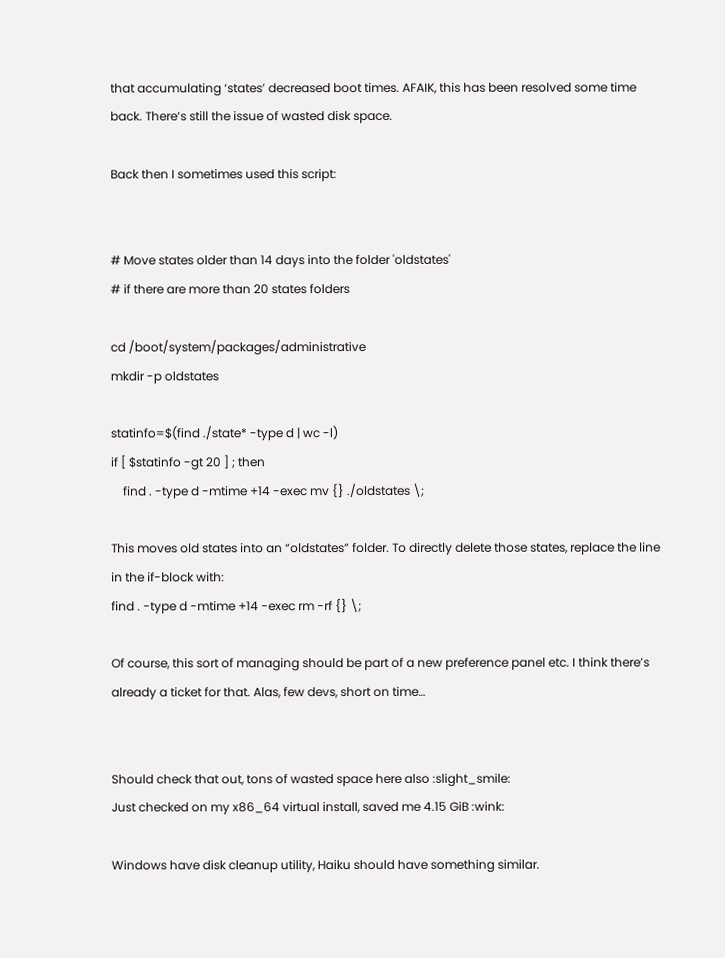that accumulating ‘states’ decreased boot times. AFAIK, this has been resolved some time back. There’s still the issue of wasted disk space.

Back then I sometimes used this script:


# Move states older than 14 days into the folder 'oldstates'
# if there are more than 20 states folders

cd /boot/system/packages/administrative
mkdir -p oldstates

statinfo=$(find ./state* -type d | wc -l)
if [ $statinfo -gt 20 ] ; then
    find . -type d -mtime +14 -exec mv {} ./oldstates \;

This moves old states into an “oldstates” folder. To directly delete those states, replace the line in the if-block with:
find . -type d -mtime +14 -exec rm -rf {} \;

Of course, this sort of managing should be part of a new preference panel etc. I think there’s already a ticket for that. Alas, few devs, short on time…


Should check that out, tons of wasted space here also :slight_smile:
Just checked on my x86_64 virtual install, saved me 4.15 GiB :wink:

Windows have disk cleanup utility, Haiku should have something similar.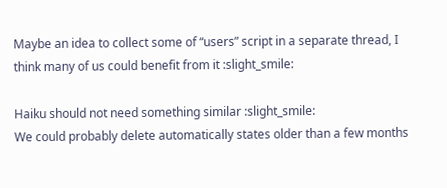Maybe an idea to collect some of “users” script in a separate thread, I think many of us could benefit from it :slight_smile:

Haiku should not need something similar :slight_smile:
We could probably delete automatically states older than a few months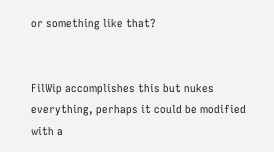or something like that?


FilWip accomplishes this but nukes everything, perhaps it could be modified with a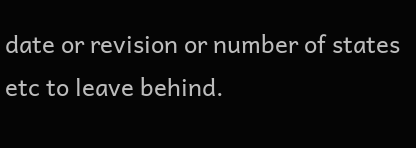date or revision or number of states etc to leave behind.